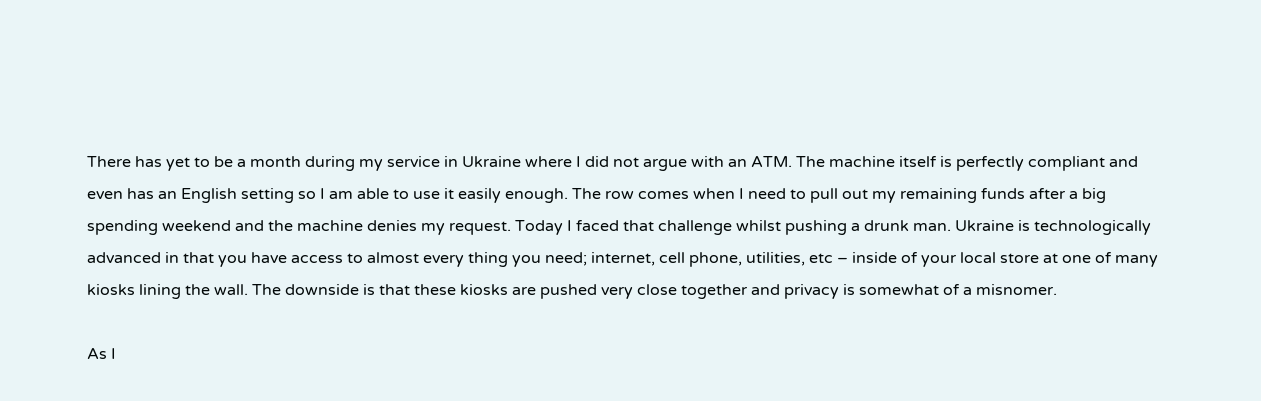There has yet to be a month during my service in Ukraine where I did not argue with an ATM. The machine itself is perfectly compliant and even has an English setting so I am able to use it easily enough. The row comes when I need to pull out my remaining funds after a big spending weekend and the machine denies my request. Today I faced that challenge whilst pushing a drunk man. Ukraine is technologically advanced in that you have access to almost every thing you need; internet, cell phone, utilities, etc – inside of your local store at one of many kiosks lining the wall. The downside is that these kiosks are pushed very close together and privacy is somewhat of a misnomer.

As I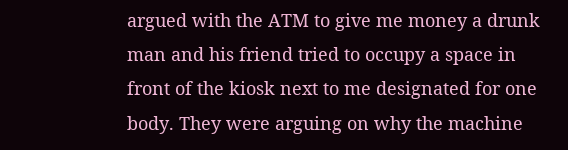argued with the ATM to give me money a drunk man and his friend tried to occupy a space in front of the kiosk next to me designated for one body. They were arguing on why the machine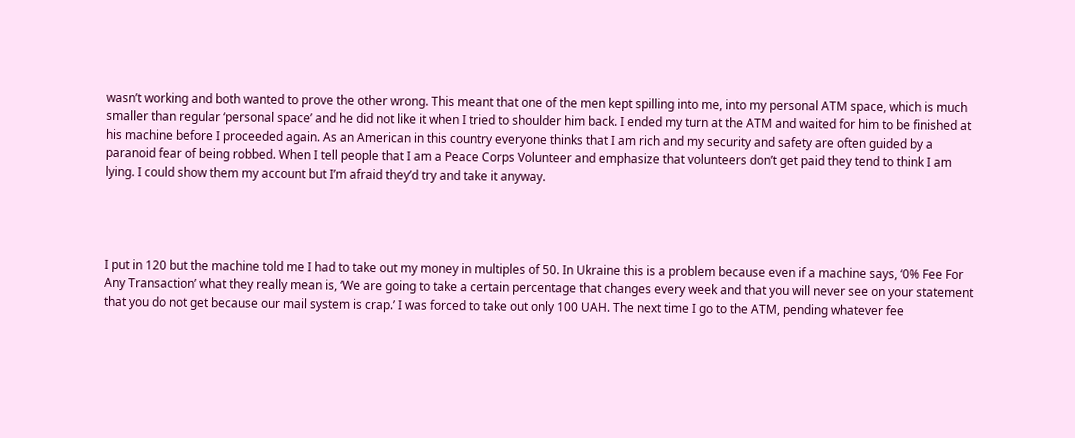wasn’t working and both wanted to prove the other wrong. This meant that one of the men kept spilling into me, into my personal ATM space, which is much smaller than regular ‘personal space’ and he did not like it when I tried to shoulder him back. I ended my turn at the ATM and waited for him to be finished at his machine before I proceeded again. As an American in this country everyone thinks that I am rich and my security and safety are often guided by a paranoid fear of being robbed. When I tell people that I am a Peace Corps Volunteer and emphasize that volunteers don’t get paid they tend to think I am lying. I could show them my account but I’m afraid they’d try and take it anyway.




I put in 120 but the machine told me I had to take out my money in multiples of 50. In Ukraine this is a problem because even if a machine says, ‘0% Fee For Any Transaction’ what they really mean is, ‘We are going to take a certain percentage that changes every week and that you will never see on your statement that you do not get because our mail system is crap.’ I was forced to take out only 100 UAH. The next time I go to the ATM, pending whatever fee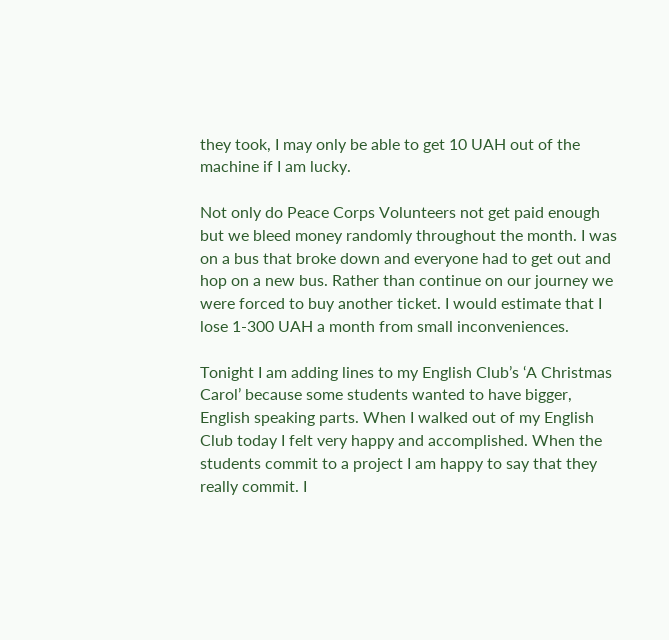they took, I may only be able to get 10 UAH out of the machine if I am lucky.

Not only do Peace Corps Volunteers not get paid enough but we bleed money randomly throughout the month. I was on a bus that broke down and everyone had to get out and hop on a new bus. Rather than continue on our journey we were forced to buy another ticket. I would estimate that I lose 1-300 UAH a month from small inconveniences.

Tonight I am adding lines to my English Club’s ‘A Christmas Carol’ because some students wanted to have bigger, English speaking parts. When I walked out of my English Club today I felt very happy and accomplished. When the students commit to a project I am happy to say that they really commit. I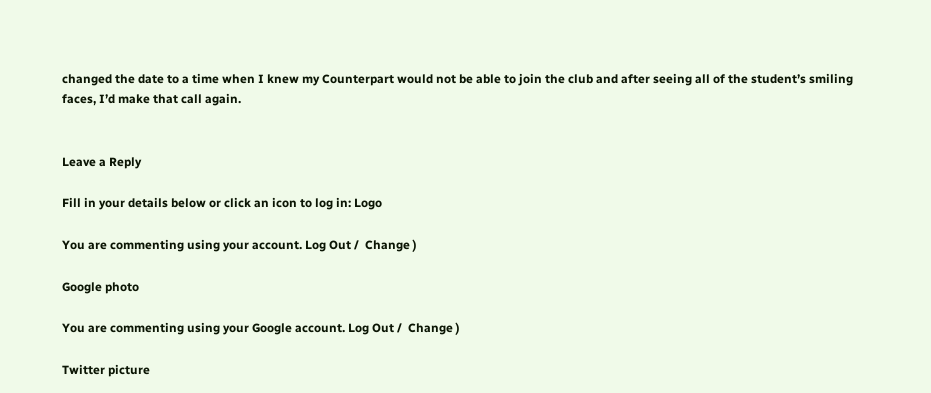changed the date to a time when I knew my Counterpart would not be able to join the club and after seeing all of the student’s smiling faces, I’d make that call again.


Leave a Reply

Fill in your details below or click an icon to log in: Logo

You are commenting using your account. Log Out /  Change )

Google photo

You are commenting using your Google account. Log Out /  Change )

Twitter picture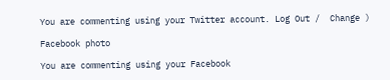You are commenting using your Twitter account. Log Out /  Change )

Facebook photo

You are commenting using your Facebook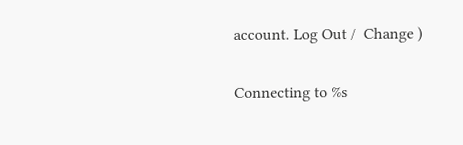account. Log Out /  Change )

Connecting to %s